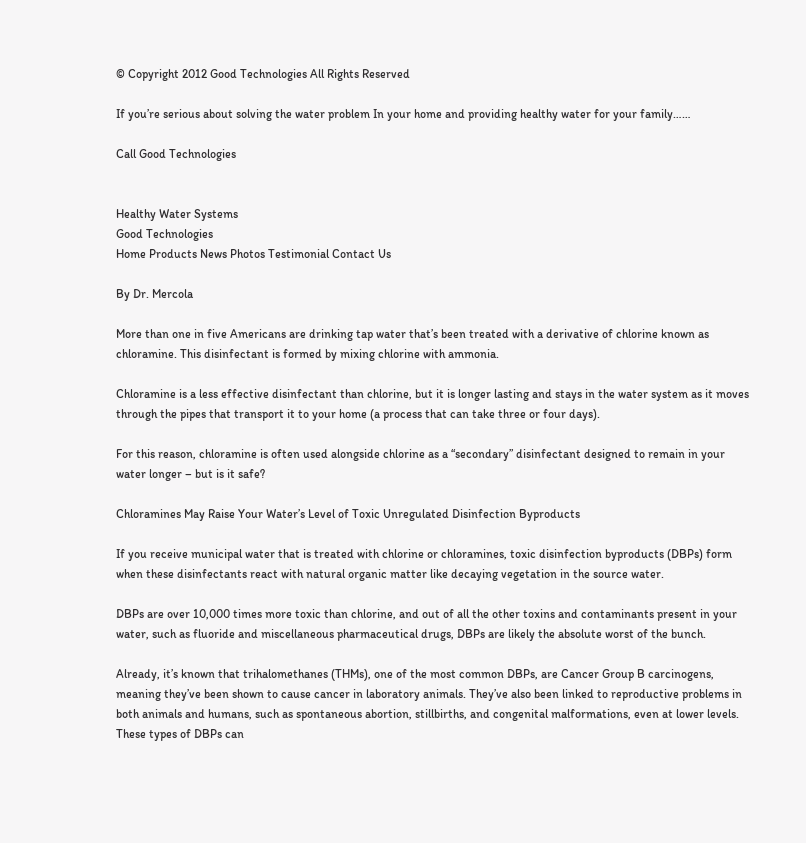© Copyright 2012 Good Technologies All Rights Reserved

If you’re serious about solving the water problem In your home and providing healthy water for your family……

Call Good Technologies


Healthy Water Systems
Good Technologies
Home Products News Photos Testimonial Contact Us

By Dr. Mercola

More than one in five Americans are drinking tap water that’s been treated with a derivative of chlorine known as chloramine. This disinfectant is formed by mixing chlorine with ammonia.

Chloramine is a less effective disinfectant than chlorine, but it is longer lasting and stays in the water system as it moves through the pipes that transport it to your home (a process that can take three or four days).

For this reason, chloramine is often used alongside chlorine as a “secondary” disinfectant designed to remain in your water longer – but is it safe?

Chloramines May Raise Your Water’s Level of Toxic Unregulated Disinfection Byproducts

If you receive municipal water that is treated with chlorine or chloramines, toxic disinfection byproducts (DBPs) form when these disinfectants react with natural organic matter like decaying vegetation in the source water.

DBPs are over 10,000 times more toxic than chlorine, and out of all the other toxins and contaminants present in your water, such as fluoride and miscellaneous pharmaceutical drugs, DBPs are likely the absolute worst of the bunch.

Already, it’s known that trihalomethanes (THMs), one of the most common DBPs, are Cancer Group B carcinogens, meaning they’ve been shown to cause cancer in laboratory animals. They’ve also been linked to reproductive problems in both animals and humans, such as spontaneous abortion, stillbirths, and congenital malformations, even at lower levels. These types of DBPs can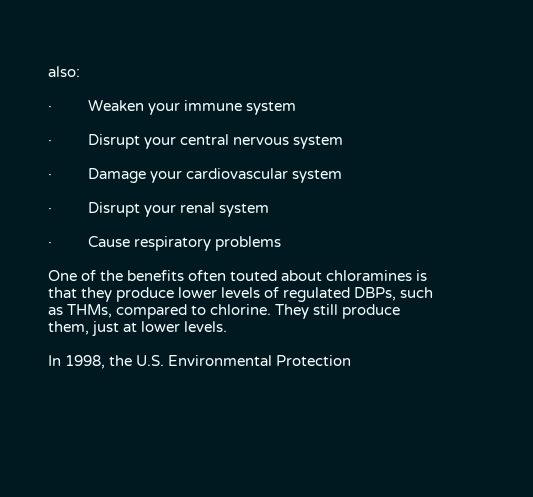also:

·         Weaken your immune system

·         Disrupt your central nervous system

·         Damage your cardiovascular system

·         Disrupt your renal system

·         Cause respiratory problems

One of the benefits often touted about chloramines is that they produce lower levels of regulated DBPs, such as THMs, compared to chlorine. They still produce them, just at lower levels.

In 1998, the U.S. Environmental Protection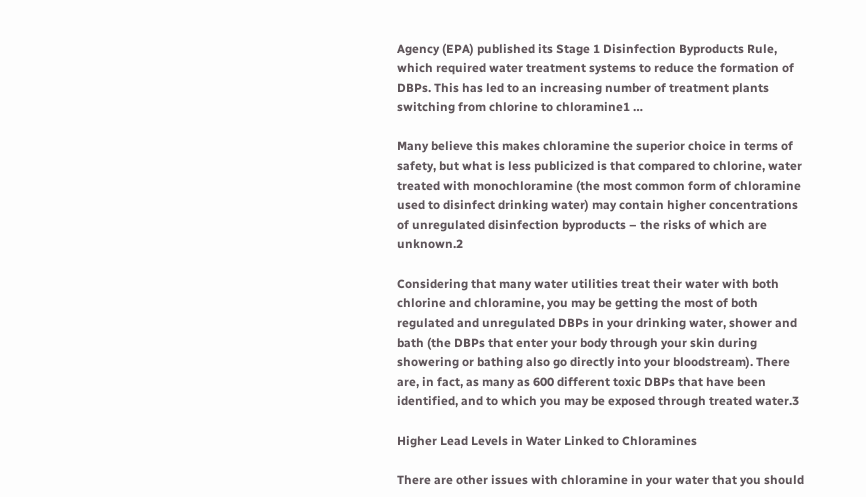Agency (EPA) published its Stage 1 Disinfection Byproducts Rule, which required water treatment systems to reduce the formation of DBPs. This has led to an increasing number of treatment plants switching from chlorine to chloramine1 …

Many believe this makes chloramine the superior choice in terms of safety, but what is less publicized is that compared to chlorine, water treated with monochloramine (the most common form of chloramine used to disinfect drinking water) may contain higher concentrations of unregulated disinfection byproducts – the risks of which are unknown.2

Considering that many water utilities treat their water with both chlorine and chloramine, you may be getting the most of both regulated and unregulated DBPs in your drinking water, shower and bath (the DBPs that enter your body through your skin during showering or bathing also go directly into your bloodstream). There are, in fact, as many as 600 different toxic DBPs that have been identified, and to which you may be exposed through treated water.3

Higher Lead Levels in Water Linked to Chloramines

There are other issues with chloramine in your water that you should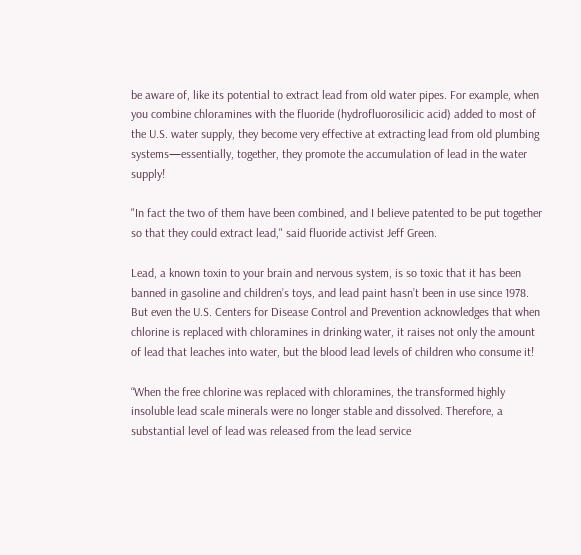be aware of, like its potential to extract lead from old water pipes. For example, when you combine chloramines with the fluoride (hydrofluorosilicic acid) added to most of the U.S. water supply, they become very effective at extracting lead from old plumbing systems—essentially, together, they promote the accumulation of lead in the water supply!

"In fact the two of them have been combined, and I believe patented to be put together so that they could extract lead," said fluoride activist Jeff Green.

Lead, a known toxin to your brain and nervous system, is so toxic that it has been banned in gasoline and children’s toys, and lead paint hasn’t been in use since 1978. But even the U.S. Centers for Disease Control and Prevention acknowledges that when chlorine is replaced with chloramines in drinking water, it raises not only the amount of lead that leaches into water, but the blood lead levels of children who consume it!

“When the free chlorine was replaced with chloramines, the transformed highly insoluble lead scale minerals were no longer stable and dissolved. Therefore, a substantial level of lead was released from the lead service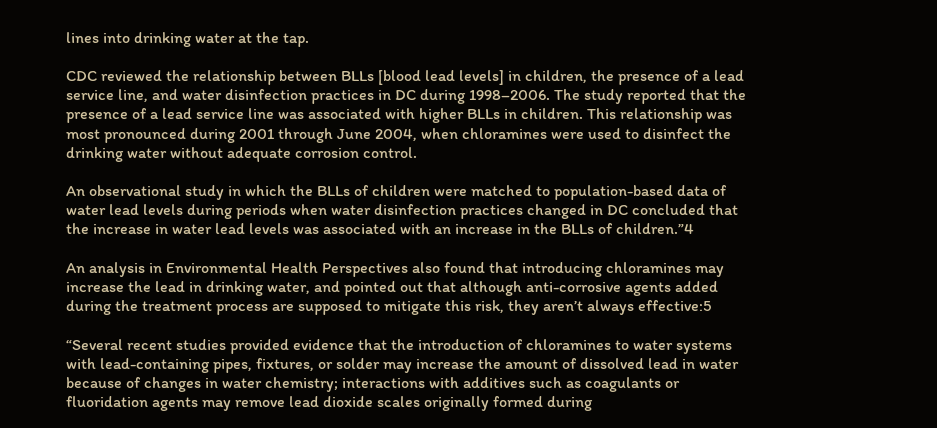lines into drinking water at the tap.

CDC reviewed the relationship between BLLs [blood lead levels] in children, the presence of a lead service line, and water disinfection practices in DC during 1998–2006. The study reported that the presence of a lead service line was associated with higher BLLs in children. This relationship was most pronounced during 2001 through June 2004, when chloramines were used to disinfect the drinking water without adequate corrosion control.

An observational study in which the BLLs of children were matched to population-based data of water lead levels during periods when water disinfection practices changed in DC concluded that the increase in water lead levels was associated with an increase in the BLLs of children.”4

An analysis in Environmental Health Perspectives also found that introducing chloramines may increase the lead in drinking water, and pointed out that although anti-corrosive agents added during the treatment process are supposed to mitigate this risk, they aren’t always effective:5

“Several recent studies provided evidence that the introduction of chloramines to water systems with lead-containing pipes, fixtures, or solder may increase the amount of dissolved lead in water because of changes in water chemistry; interactions with additives such as coagulants or fluoridation agents may remove lead dioxide scales originally formed during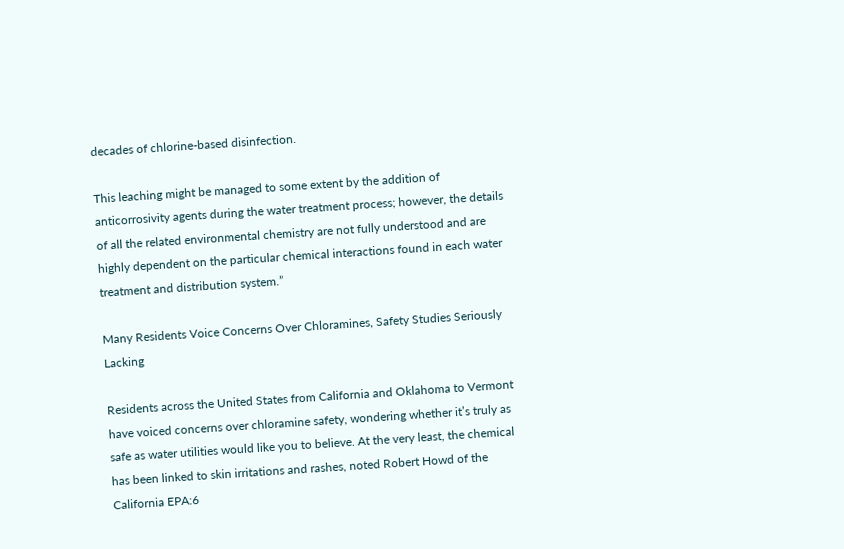decades of chlorine-based disinfection.

This leaching might be managed to some extent by the addition of anticorrosivity agents during the water treatment process; however, the details of all the related environmental chemistry are not fully understood and are highly dependent on the particular chemical interactions found in each water treatment and distribution system.”

Many Residents Voice Concerns Over Chloramines, Safety Studies Seriously Lacking

Residents across the United States from California and Oklahoma to Vermont have voiced concerns over chloramine safety, wondering whether it’s truly as safe as water utilities would like you to believe. At the very least, the chemical has been linked to skin irritations and rashes, noted Robert Howd of the California EPA:6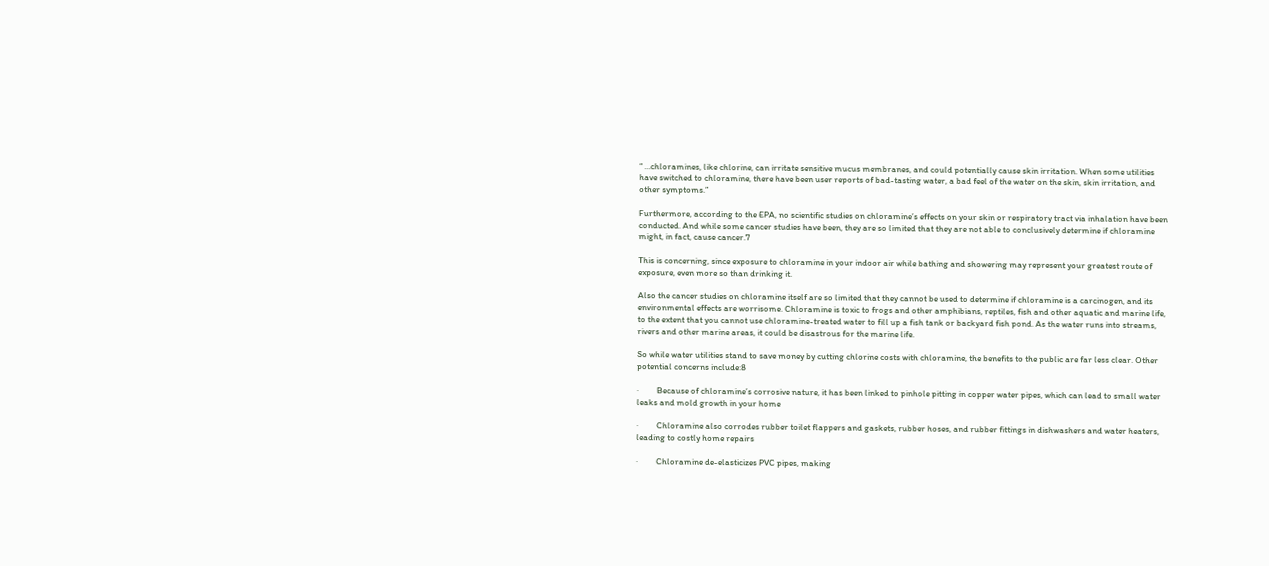“ …chloramines, like chlorine, can irritate sensitive mucus membranes, and could potentially cause skin irritation. When some utilities have switched to chloramine, there have been user reports of bad-tasting water, a bad feel of the water on the skin, skin irritation, and other symptoms.”

Furthermore, according to the EPA, no scientific studies on chloramine’s effects on your skin or respiratory tract via inhalation have been conducted. And while some cancer studies have been, they are so limited that they are not able to conclusively determine if chloramine might, in fact, cause cancer.7

This is concerning, since exposure to chloramine in your indoor air while bathing and showering may represent your greatest route of exposure, even more so than drinking it.

Also the cancer studies on chloramine itself are so limited that they cannot be used to determine if chloramine is a carcinogen, and its environmental effects are worrisome. Chloramine is toxic to frogs and other amphibians, reptiles, fish and other aquatic and marine life, to the extent that you cannot use chloramine-treated water to fill up a fish tank or backyard fish pond. As the water runs into streams, rivers and other marine areas, it could be disastrous for the marine life.

So while water utilities stand to save money by cutting chlorine costs with chloramine, the benefits to the public are far less clear. Other potential concerns include:8

·         Because of chloramine’s corrosive nature, it has been linked to pinhole pitting in copper water pipes, which can lead to small water leaks and mold growth in your home

·         Chloramine also corrodes rubber toilet flappers and gaskets, rubber hoses, and rubber fittings in dishwashers and water heaters, leading to costly home repairs

·         Chloramine de-elasticizes PVC pipes, making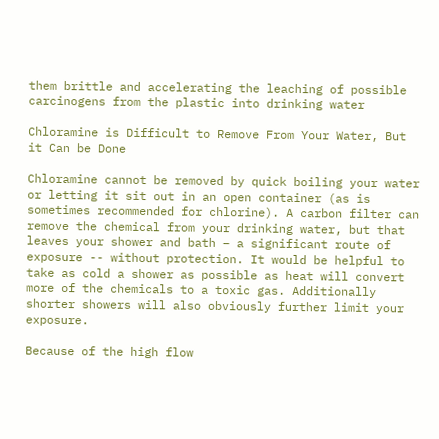them brittle and accelerating the leaching of possible carcinogens from the plastic into drinking water

Chloramine is Difficult to Remove From Your Water, But it Can be Done

Chloramine cannot be removed by quick boiling your water or letting it sit out in an open container (as is sometimes recommended for chlorine). A carbon filter can remove the chemical from your drinking water, but that leaves your shower and bath – a significant route of exposure -- without protection. It would be helpful to take as cold a shower as possible as heat will convert more of the chemicals to a toxic gas. Additionally shorter showers will also obviously further limit your exposure.

Because of the high flow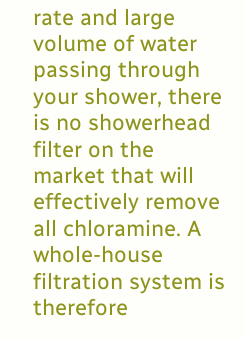rate and large volume of water passing through your shower, there is no showerhead filter on the market that will effectively remove all chloramine. A whole-house filtration system is therefore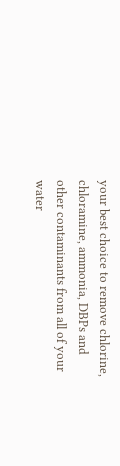your best choice to remove chlorine, chloramine, ammonia, DBPs and other contaminants from all of your water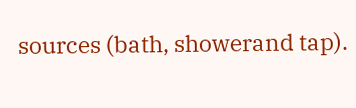sources (bath, showerand tap).